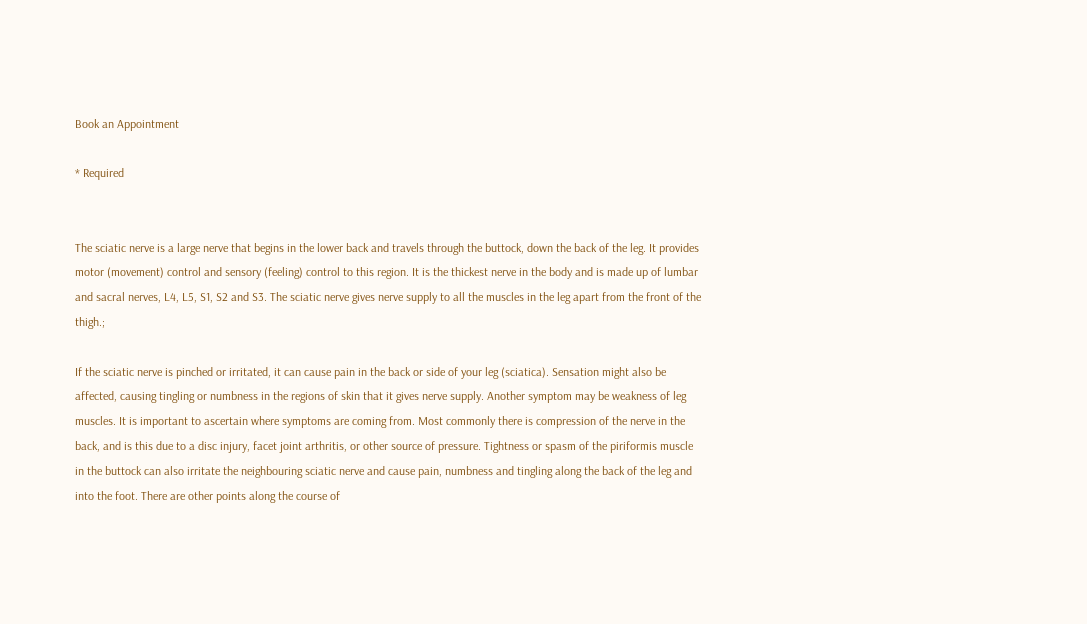Book an Appointment

* Required


The sciatic nerve is a large nerve that begins in the lower back and travels through the buttock, down the back of the leg. It provides motor (movement) control and sensory (feeling) control to this region. It is the thickest nerve in the body and is made up of lumbar and sacral nerves, L4, L5, S1, S2 and S3. The sciatic nerve gives nerve supply to all the muscles in the leg apart from the front of the thigh.;

If the sciatic nerve is pinched or irritated, it can cause pain in the back or side of your leg (sciatica). Sensation might also be affected, causing tingling or numbness in the regions of skin that it gives nerve supply. Another symptom may be weakness of leg muscles. It is important to ascertain where symptoms are coming from. Most commonly there is compression of the nerve in the back, and is this due to a disc injury, facet joint arthritis, or other source of pressure. Tightness or spasm of the piriformis muscle in the buttock can also irritate the neighbouring sciatic nerve and cause pain, numbness and tingling along the back of the leg and into the foot. There are other points along the course of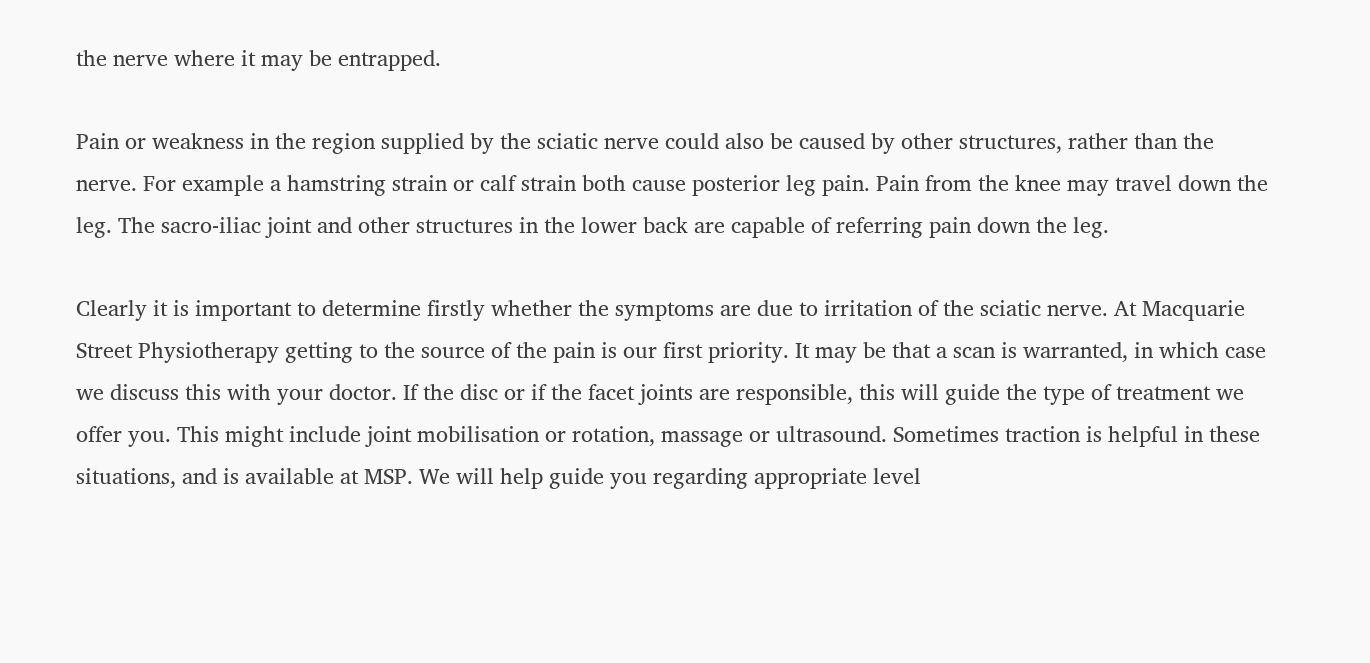the nerve where it may be entrapped.

Pain or weakness in the region supplied by the sciatic nerve could also be caused by other structures, rather than the nerve. For example a hamstring strain or calf strain both cause posterior leg pain. Pain from the knee may travel down the leg. The sacro-iliac joint and other structures in the lower back are capable of referring pain down the leg.

Clearly it is important to determine firstly whether the symptoms are due to irritation of the sciatic nerve. At Macquarie Street Physiotherapy getting to the source of the pain is our first priority. It may be that a scan is warranted, in which case we discuss this with your doctor. If the disc or if the facet joints are responsible, this will guide the type of treatment we offer you. This might include joint mobilisation or rotation, massage or ultrasound. Sometimes traction is helpful in these situations, and is available at MSP. We will help guide you regarding appropriate level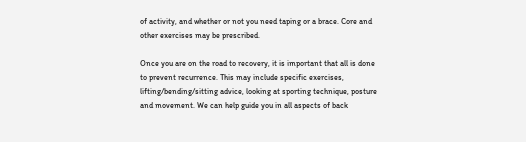of activity, and whether or not you need taping or a brace. Core and other exercises may be prescribed.

Once you are on the road to recovery, it is important that all is done to prevent recurrence. This may include specific exercises, lifting/bending/sitting advice, looking at sporting technique, posture and movement. We can help guide you in all aspects of back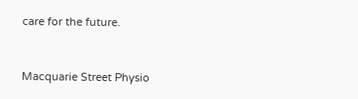care for the future.


Macquarie Street Physio